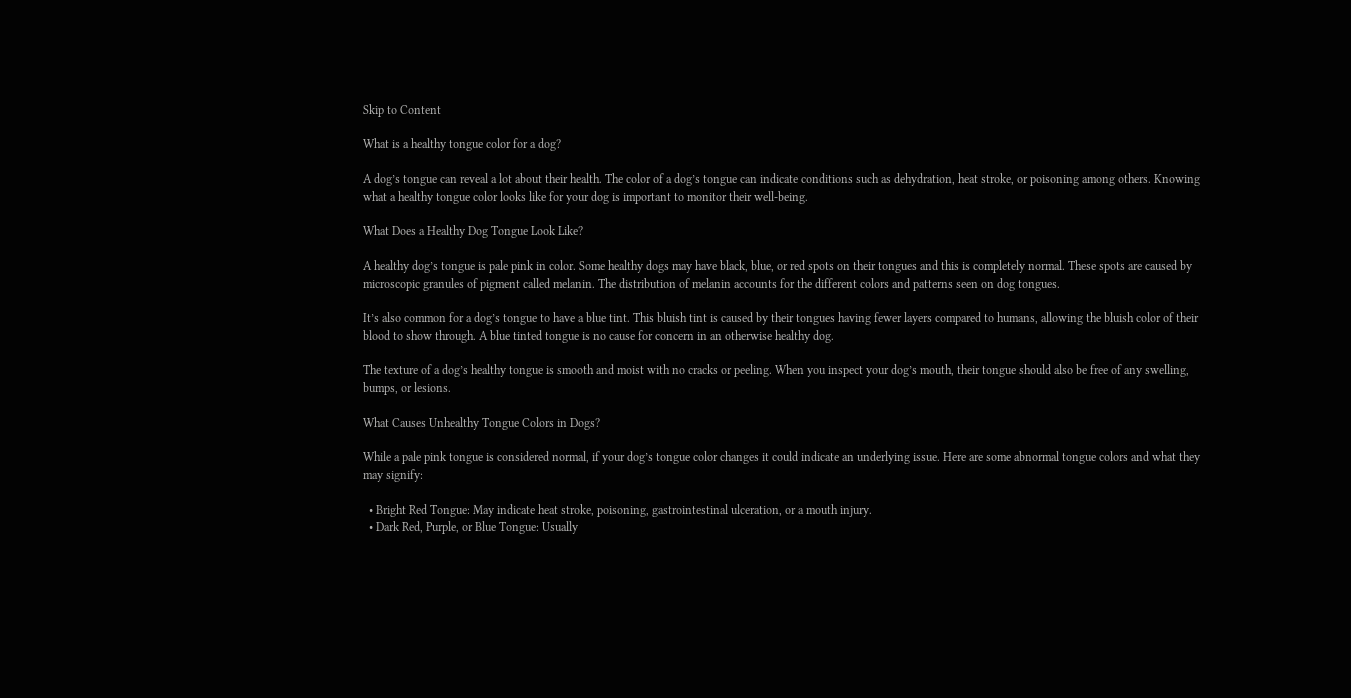Skip to Content

What is a healthy tongue color for a dog?

A dog’s tongue can reveal a lot about their health. The color of a dog’s tongue can indicate conditions such as dehydration, heat stroke, or poisoning among others. Knowing what a healthy tongue color looks like for your dog is important to monitor their well-being.

What Does a Healthy Dog Tongue Look Like?

A healthy dog’s tongue is pale pink in color. Some healthy dogs may have black, blue, or red spots on their tongues and this is completely normal. These spots are caused by microscopic granules of pigment called melanin. The distribution of melanin accounts for the different colors and patterns seen on dog tongues.

It’s also common for a dog’s tongue to have a blue tint. This bluish tint is caused by their tongues having fewer layers compared to humans, allowing the bluish color of their blood to show through. A blue tinted tongue is no cause for concern in an otherwise healthy dog.

The texture of a dog’s healthy tongue is smooth and moist with no cracks or peeling. When you inspect your dog’s mouth, their tongue should also be free of any swelling, bumps, or lesions.

What Causes Unhealthy Tongue Colors in Dogs?

While a pale pink tongue is considered normal, if your dog’s tongue color changes it could indicate an underlying issue. Here are some abnormal tongue colors and what they may signify:

  • Bright Red Tongue: May indicate heat stroke, poisoning, gastrointestinal ulceration, or a mouth injury.
  • Dark Red, Purple, or Blue Tongue: Usually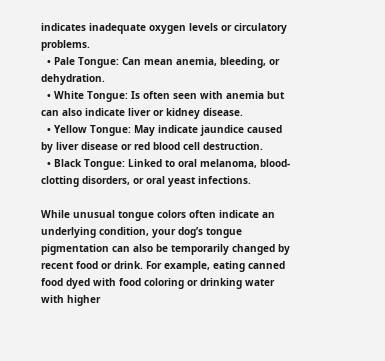indicates inadequate oxygen levels or circulatory problems.
  • Pale Tongue: Can mean anemia, bleeding, or dehydration.
  • White Tongue: Is often seen with anemia but can also indicate liver or kidney disease.
  • Yellow Tongue: May indicate jaundice caused by liver disease or red blood cell destruction.
  • Black Tongue: Linked to oral melanoma, blood-clotting disorders, or oral yeast infections.

While unusual tongue colors often indicate an underlying condition, your dog’s tongue pigmentation can also be temporarily changed by recent food or drink. For example, eating canned food dyed with food coloring or drinking water with higher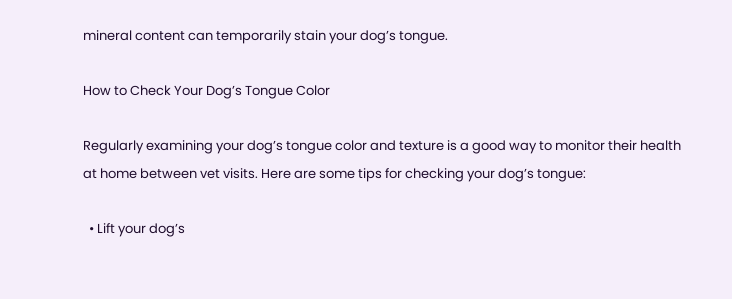mineral content can temporarily stain your dog’s tongue.

How to Check Your Dog’s Tongue Color

Regularly examining your dog’s tongue color and texture is a good way to monitor their health at home between vet visits. Here are some tips for checking your dog’s tongue:

  • Lift your dog’s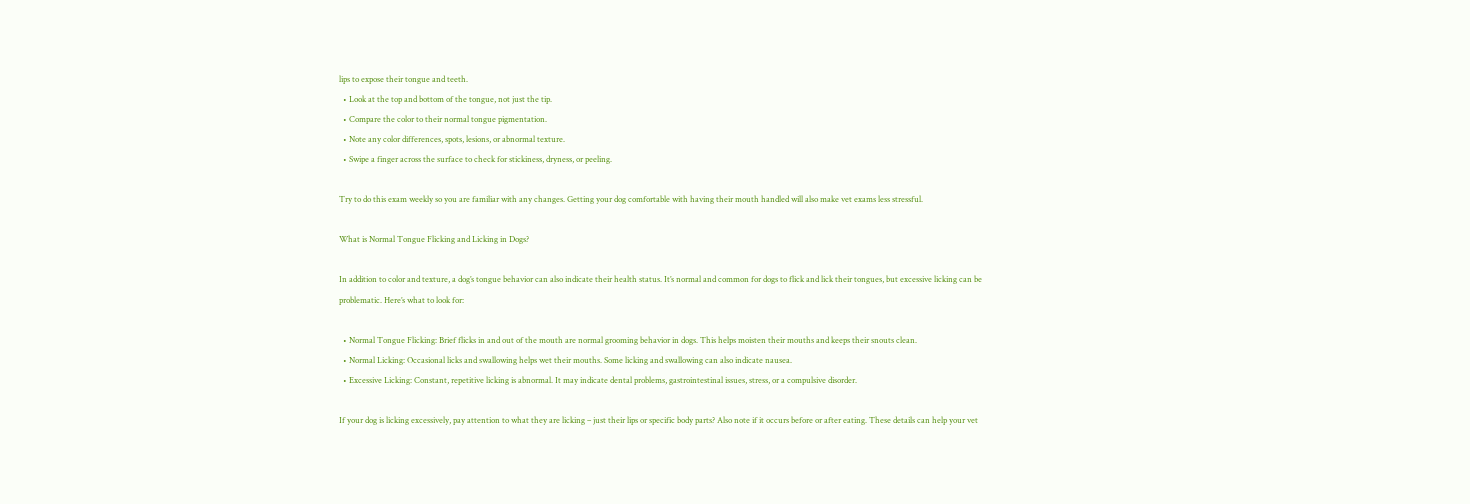lips to expose their tongue and teeth.
  • Look at the top and bottom of the tongue, not just the tip.
  • Compare the color to their normal tongue pigmentation.
  • Note any color differences, spots, lesions, or abnormal texture.
  • Swipe a finger across the surface to check for stickiness, dryness, or peeling.

Try to do this exam weekly so you are familiar with any changes. Getting your dog comfortable with having their mouth handled will also make vet exams less stressful.

What is Normal Tongue Flicking and Licking in Dogs?

In addition to color and texture, a dog’s tongue behavior can also indicate their health status. It’s normal and common for dogs to flick and lick their tongues, but excessive licking can be problematic. Here’s what to look for:

  • Normal Tongue Flicking: Brief flicks in and out of the mouth are normal grooming behavior in dogs. This helps moisten their mouths and keeps their snouts clean.
  • Normal Licking: Occasional licks and swallowing helps wet their mouths. Some licking and swallowing can also indicate nausea.
  • Excessive Licking: Constant, repetitive licking is abnormal. It may indicate dental problems, gastrointestinal issues, stress, or a compulsive disorder.

If your dog is licking excessively, pay attention to what they are licking – just their lips or specific body parts? Also note if it occurs before or after eating. These details can help your vet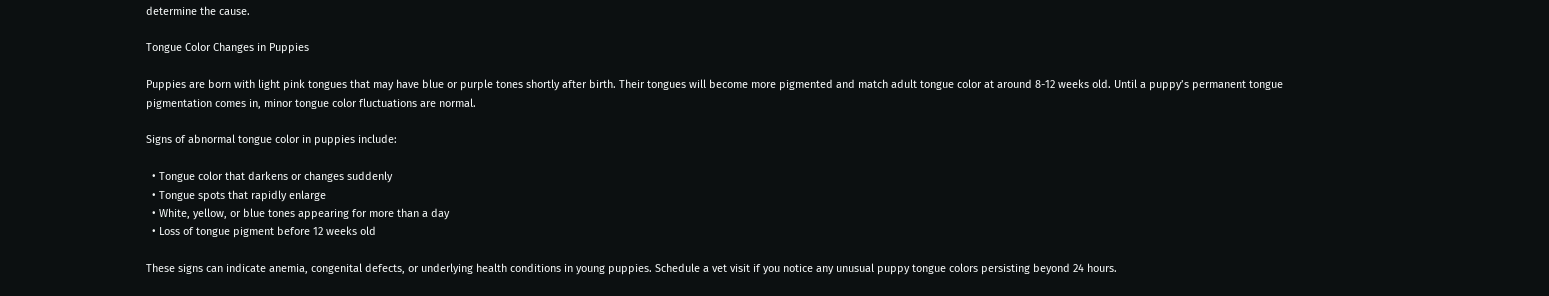determine the cause.

Tongue Color Changes in Puppies

Puppies are born with light pink tongues that may have blue or purple tones shortly after birth. Their tongues will become more pigmented and match adult tongue color at around 8-12 weeks old. Until a puppy’s permanent tongue pigmentation comes in, minor tongue color fluctuations are normal.

Signs of abnormal tongue color in puppies include:

  • Tongue color that darkens or changes suddenly
  • Tongue spots that rapidly enlarge
  • White, yellow, or blue tones appearing for more than a day
  • Loss of tongue pigment before 12 weeks old

These signs can indicate anemia, congenital defects, or underlying health conditions in young puppies. Schedule a vet visit if you notice any unusual puppy tongue colors persisting beyond 24 hours.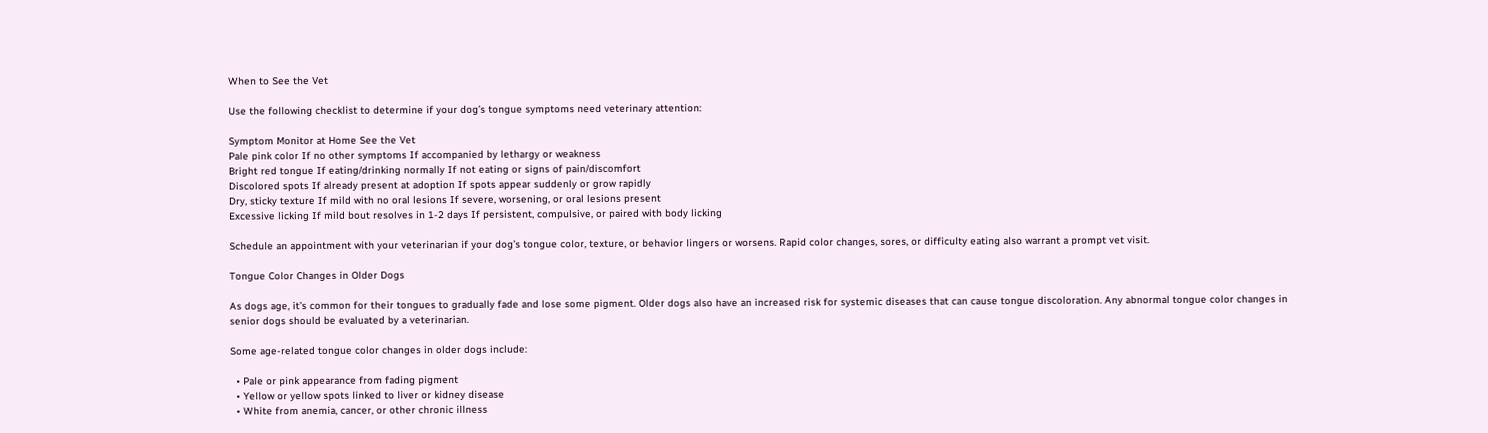When to See the Vet

Use the following checklist to determine if your dog’s tongue symptoms need veterinary attention:

Symptom Monitor at Home See the Vet
Pale pink color If no other symptoms If accompanied by lethargy or weakness
Bright red tongue If eating/drinking normally If not eating or signs of pain/discomfort
Discolored spots If already present at adoption If spots appear suddenly or grow rapidly
Dry, sticky texture If mild with no oral lesions If severe, worsening, or oral lesions present
Excessive licking If mild bout resolves in 1-2 days If persistent, compulsive, or paired with body licking

Schedule an appointment with your veterinarian if your dog’s tongue color, texture, or behavior lingers or worsens. Rapid color changes, sores, or difficulty eating also warrant a prompt vet visit.

Tongue Color Changes in Older Dogs

As dogs age, it’s common for their tongues to gradually fade and lose some pigment. Older dogs also have an increased risk for systemic diseases that can cause tongue discoloration. Any abnormal tongue color changes in senior dogs should be evaluated by a veterinarian.

Some age-related tongue color changes in older dogs include:

  • Pale or pink appearance from fading pigment
  • Yellow or yellow spots linked to liver or kidney disease
  • White from anemia, cancer, or other chronic illness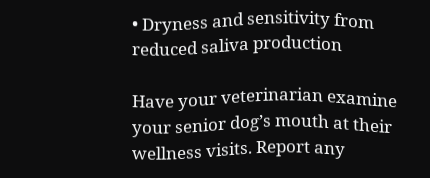• Dryness and sensitivity from reduced saliva production

Have your veterinarian examine your senior dog’s mouth at their wellness visits. Report any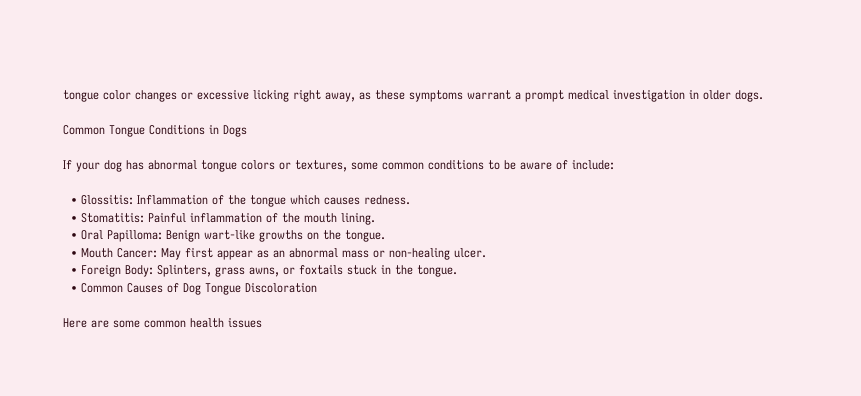tongue color changes or excessive licking right away, as these symptoms warrant a prompt medical investigation in older dogs.

Common Tongue Conditions in Dogs

If your dog has abnormal tongue colors or textures, some common conditions to be aware of include:

  • Glossitis: Inflammation of the tongue which causes redness.
  • Stomatitis: Painful inflammation of the mouth lining.
  • Oral Papilloma: Benign wart-like growths on the tongue.
  • Mouth Cancer: May first appear as an abnormal mass or non-healing ulcer.
  • Foreign Body: Splinters, grass awns, or foxtails stuck in the tongue.
  • Common Causes of Dog Tongue Discoloration

Here are some common health issues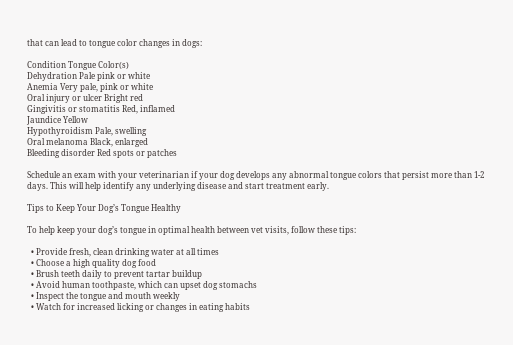that can lead to tongue color changes in dogs:

Condition Tongue Color(s)
Dehydration Pale pink or white
Anemia Very pale, pink or white
Oral injury or ulcer Bright red
Gingivitis or stomatitis Red, inflamed
Jaundice Yellow
Hypothyroidism Pale, swelling
Oral melanoma Black, enlarged
Bleeding disorder Red spots or patches

Schedule an exam with your veterinarian if your dog develops any abnormal tongue colors that persist more than 1-2 days. This will help identify any underlying disease and start treatment early.

Tips to Keep Your Dog’s Tongue Healthy

To help keep your dog’s tongue in optimal health between vet visits, follow these tips:

  • Provide fresh, clean drinking water at all times
  • Choose a high quality dog food
  • Brush teeth daily to prevent tartar buildup
  • Avoid human toothpaste, which can upset dog stomachs
  • Inspect the tongue and mouth weekly
  • Watch for increased licking or changes in eating habits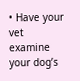• Have your vet examine your dog’s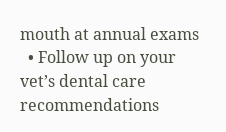mouth at annual exams
  • Follow up on your vet’s dental care recommendations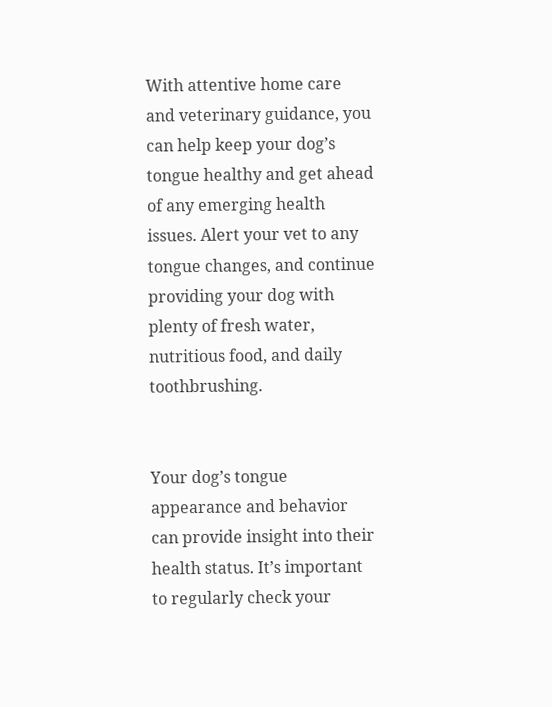With attentive home care and veterinary guidance, you can help keep your dog’s tongue healthy and get ahead of any emerging health issues. Alert your vet to any tongue changes, and continue providing your dog with plenty of fresh water, nutritious food, and daily toothbrushing.


Your dog’s tongue appearance and behavior can provide insight into their health status. It’s important to regularly check your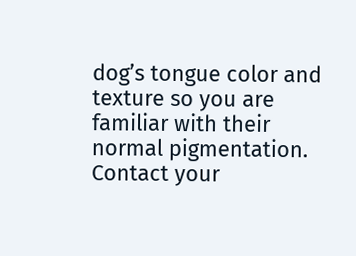dog’s tongue color and texture so you are familiar with their normal pigmentation. Contact your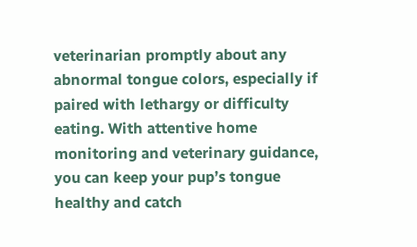veterinarian promptly about any abnormal tongue colors, especially if paired with lethargy or difficulty eating. With attentive home monitoring and veterinary guidance, you can keep your pup’s tongue healthy and catch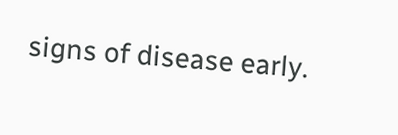signs of disease early.